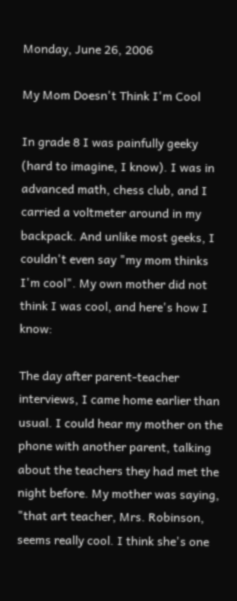Monday, June 26, 2006

My Mom Doesn't Think I'm Cool

In grade 8 I was painfully geeky (hard to imagine, I know). I was in advanced math, chess club, and I carried a voltmeter around in my backpack. And unlike most geeks, I couldn't even say "my mom thinks I'm cool". My own mother did not think I was cool, and here's how I know:

The day after parent-teacher interviews, I came home earlier than usual. I could hear my mother on the phone with another parent, talking about the teachers they had met the night before. My mother was saying, "that art teacher, Mrs. Robinson, seems really cool. I think she's one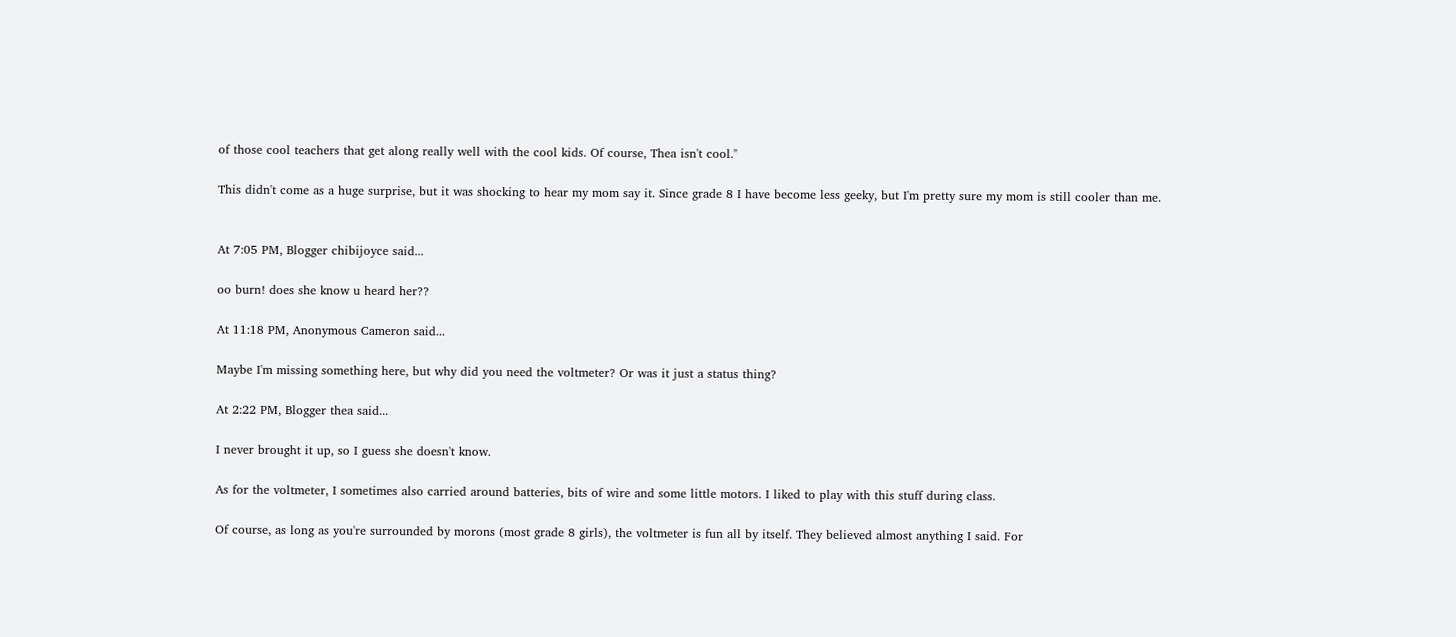of those cool teachers that get along really well with the cool kids. Of course, Thea isn't cool."

This didn't come as a huge surprise, but it was shocking to hear my mom say it. Since grade 8 I have become less geeky, but I'm pretty sure my mom is still cooler than me.


At 7:05 PM, Blogger chibijoyce said...

oo burn! does she know u heard her??

At 11:18 PM, Anonymous Cameron said...

Maybe I'm missing something here, but why did you need the voltmeter? Or was it just a status thing?

At 2:22 PM, Blogger thea said...

I never brought it up, so I guess she doesn't know.

As for the voltmeter, I sometimes also carried around batteries, bits of wire and some little motors. I liked to play with this stuff during class.

Of course, as long as you're surrounded by morons (most grade 8 girls), the voltmeter is fun all by itself. They believed almost anything I said. For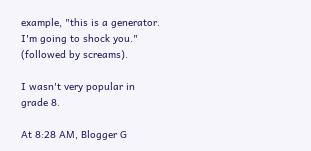example, "this is a generator. I'm going to shock you." (followed by screams).

I wasn't very popular in grade 8.

At 8:28 AM, Blogger G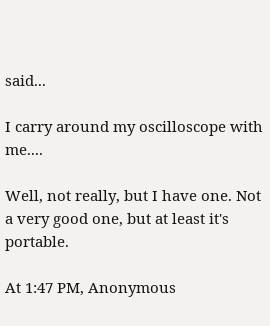said...

I carry around my oscilloscope with me....

Well, not really, but I have one. Not a very good one, but at least it's portable.

At 1:47 PM, Anonymous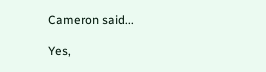Cameron said...

Yes,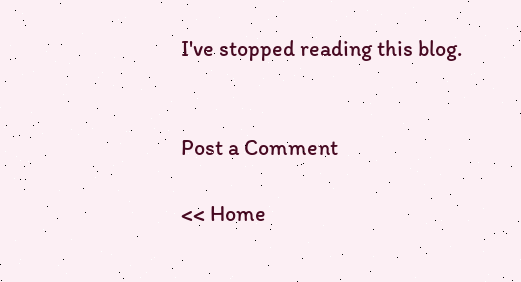I've stopped reading this blog.


Post a Comment

<< Home